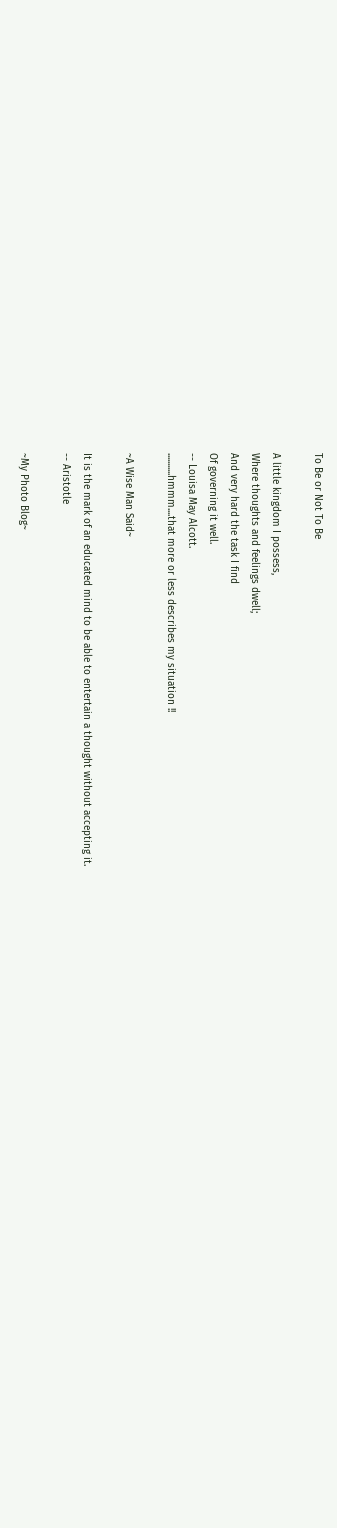To Be or Not To Be

A little kingdom I possess,
Where thoughts and feelings dwell;
And very hard the task I find
Of governing it well.
-- Louisa May Alcott.
...........hmmm....that more or less describes my situation !!

~A Wise Man Said~

It is the mark of an educated mind to be able to entertain a thought without accepting it.
-- Aristotle

~My Photo Blog~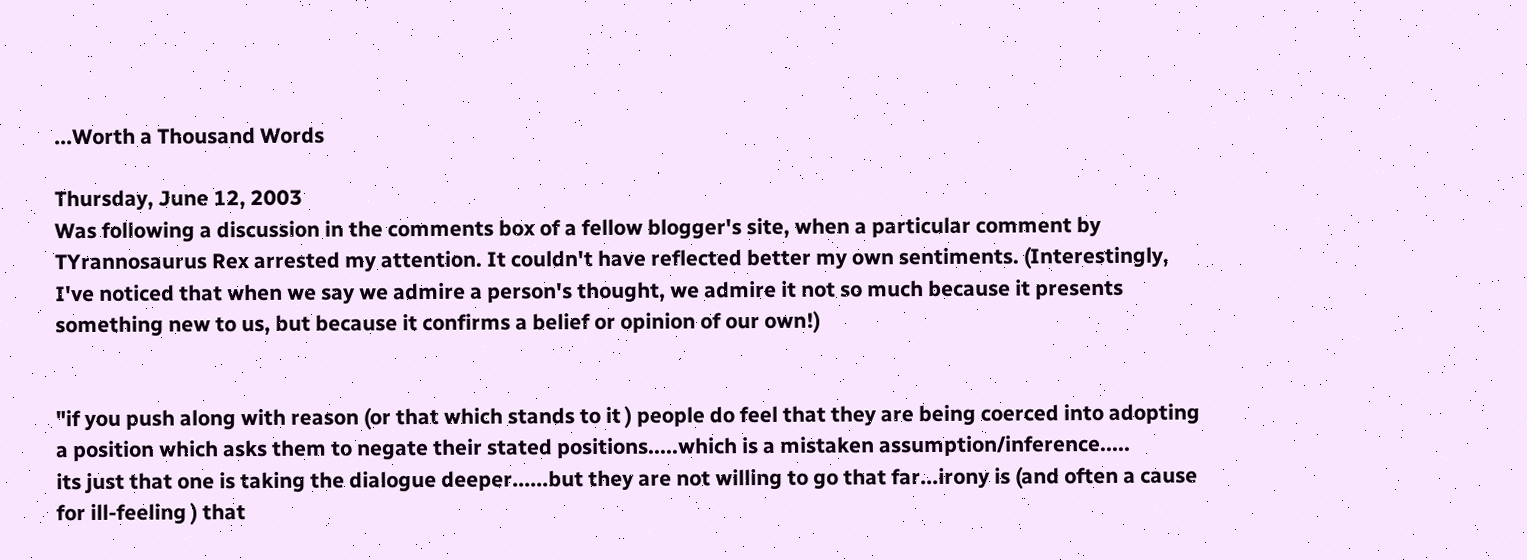...Worth a Thousand Words

Thursday, June 12, 2003
Was following a discussion in the comments box of a fellow blogger's site, when a particular comment by TYrannosaurus Rex arrested my attention. It couldn't have reflected better my own sentiments. (Interestingly, I've noticed that when we say we admire a person's thought, we admire it not so much because it presents something new to us, but because it confirms a belief or opinion of our own!)


"if you push along with reason (or that which stands to it ) people do feel that they are being coerced into adopting a position which asks them to negate their stated positions.....which is a mistaken assumption/inference.....
its just that one is taking the dialogue deeper......but they are not willing to go that far...irony is (and often a cause for ill-feeling ) that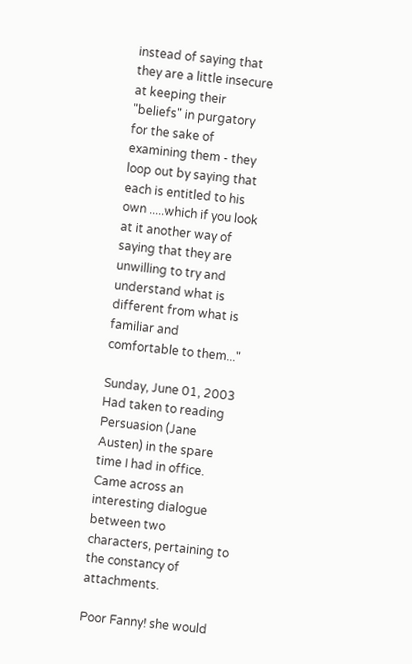instead of saying that they are a little insecure at keeping their "beliefs" in purgatory for the sake of examining them - they loop out by saying that each is entitled to his own .....which if you look at it another way of saying that they are unwilling to try and understand what is different from what is familiar and comfortable to them..."

Sunday, June 01, 2003
Had taken to reading Persuasion (Jane Austen) in the spare time I had in office. Came across an interesting dialogue between two characters, pertaining to the constancy of attachments.

Poor Fanny! she would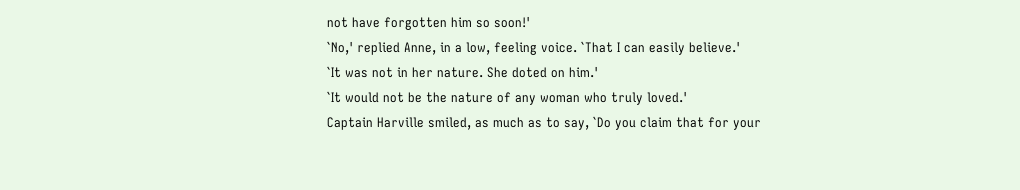not have forgotten him so soon!'
`No,' replied Anne, in a low, feeling voice. `That I can easily believe.'
`It was not in her nature. She doted on him.'
`It would not be the nature of any woman who truly loved.'
Captain Harville smiled, as much as to say, `Do you claim that for your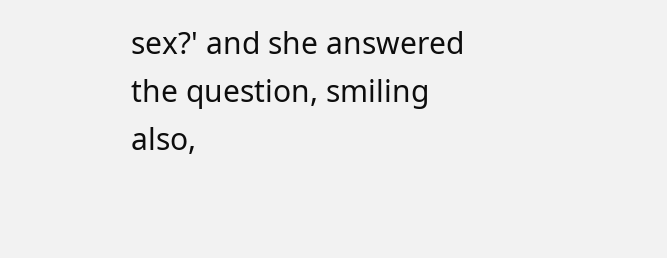sex?' and she answered the question, smiling also,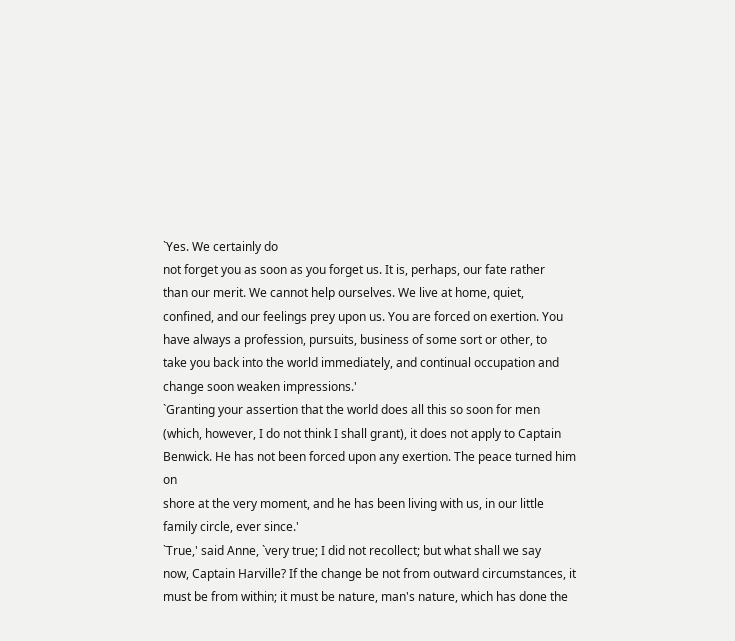`Yes. We certainly do
not forget you as soon as you forget us. It is, perhaps, our fate rather
than our merit. We cannot help ourselves. We live at home, quiet,
confined, and our feelings prey upon us. You are forced on exertion. You
have always a profession, pursuits, business of some sort or other, to
take you back into the world immediately, and continual occupation and
change soon weaken impressions.'
`Granting your assertion that the world does all this so soon for men
(which, however, I do not think I shall grant), it does not apply to Captain
Benwick. He has not been forced upon any exertion. The peace turned him on
shore at the very moment, and he has been living with us, in our little
family circle, ever since.'
`True,' said Anne, `very true; I did not recollect; but what shall we say
now, Captain Harville? If the change be not from outward circumstances, it
must be from within; it must be nature, man's nature, which has done the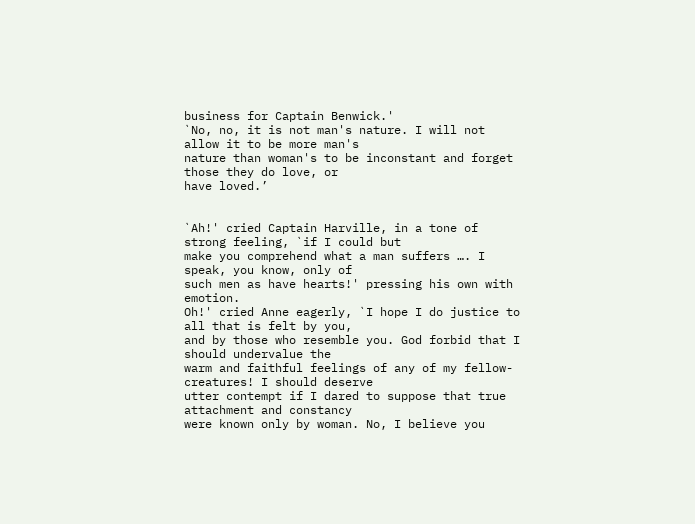business for Captain Benwick.'
`No, no, it is not man's nature. I will not allow it to be more man's
nature than woman's to be inconstant and forget those they do love, or
have loved.’


`Ah!' cried Captain Harville, in a tone of strong feeling, `if I could but
make you comprehend what a man suffers …. I speak, you know, only of
such men as have hearts!' pressing his own with emotion.
Oh!' cried Anne eagerly, `I hope I do justice to all that is felt by you,
and by those who resemble you. God forbid that I should undervalue the
warm and faithful feelings of any of my fellow-creatures! I should deserve
utter contempt if I dared to suppose that true attachment and constancy
were known only by woman. No, I believe you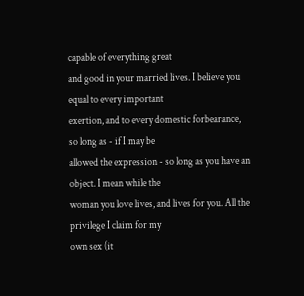capable of everything great
and good in your married lives. I believe you equal to every important
exertion, and to every domestic forbearance, so long as - if I may be
allowed the expression - so long as you have an object. I mean while the
woman you love lives, and lives for you. All the privilege I claim for my
own sex (it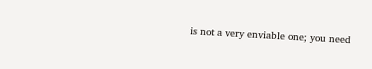is not a very enviable one; you need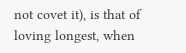not covet it), is that of
loving longest, when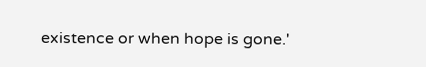existence or when hope is gone.'